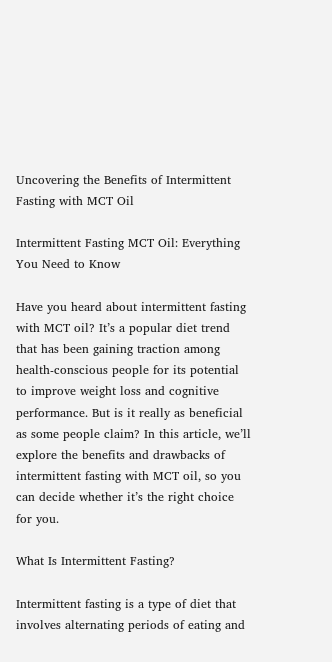Uncovering the Benefits of Intermittent Fasting with MCT Oil

Intermittent Fasting MCT Oil: Everything You Need to Know

Have you heard about intermittent fasting with MCT oil? It’s a popular diet trend that has been gaining traction among health-conscious people for its potential to improve weight loss and cognitive performance. But is it really as beneficial as some people claim? In this article, we’ll explore the benefits and drawbacks of intermittent fasting with MCT oil, so you can decide whether it’s the right choice for you.

What Is Intermittent Fasting?

Intermittent fasting is a type of diet that involves alternating periods of eating and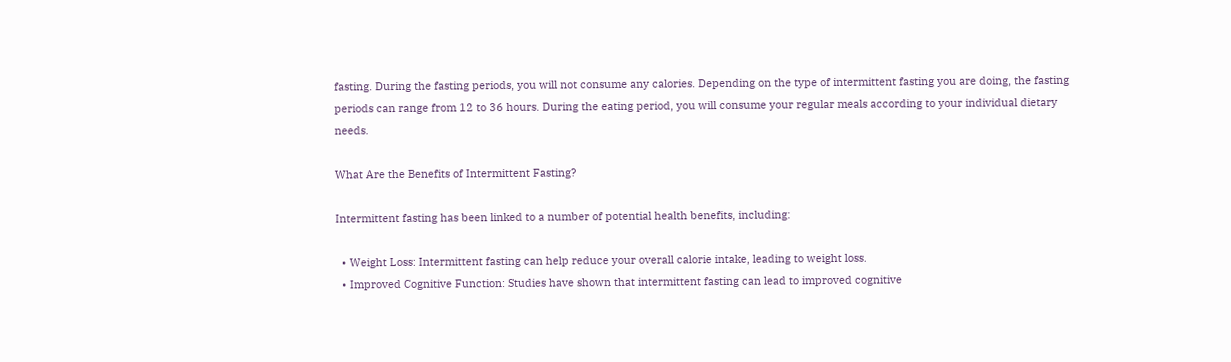fasting. During the fasting periods, you will not consume any calories. Depending on the type of intermittent fasting you are doing, the fasting periods can range from 12 to 36 hours. During the eating period, you will consume your regular meals according to your individual dietary needs.

What Are the Benefits of Intermittent Fasting?

Intermittent fasting has been linked to a number of potential health benefits, including:

  • Weight Loss: Intermittent fasting can help reduce your overall calorie intake, leading to weight loss.
  • Improved Cognitive Function: Studies have shown that intermittent fasting can lead to improved cognitive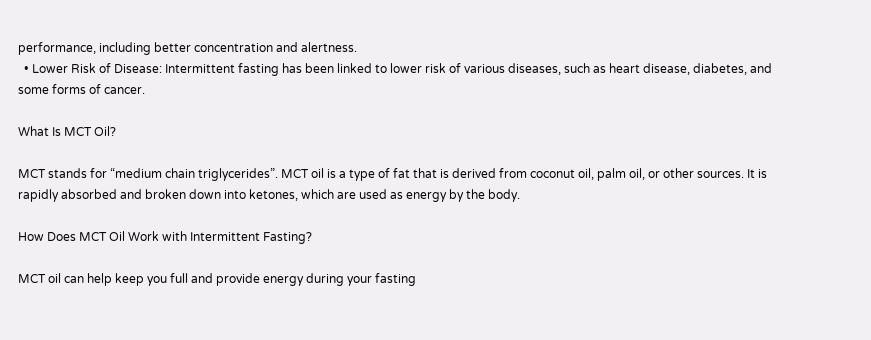performance, including better concentration and alertness.
  • Lower Risk of Disease: Intermittent fasting has been linked to lower risk of various diseases, such as heart disease, diabetes, and some forms of cancer.

What Is MCT Oil?

MCT stands for “medium chain triglycerides”. MCT oil is a type of fat that is derived from coconut oil, palm oil, or other sources. It is rapidly absorbed and broken down into ketones, which are used as energy by the body.

How Does MCT Oil Work with Intermittent Fasting?

MCT oil can help keep you full and provide energy during your fasting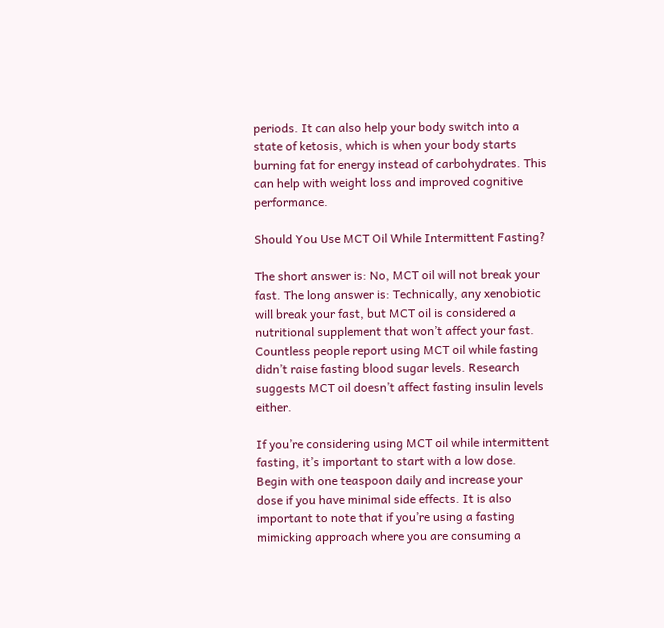periods. It can also help your body switch into a state of ketosis, which is when your body starts burning fat for energy instead of carbohydrates. This can help with weight loss and improved cognitive performance.

Should You Use MCT Oil While Intermittent Fasting?

The short answer is: No, MCT oil will not break your fast. The long answer is: Technically, any xenobiotic will break your fast, but MCT oil is considered a nutritional supplement that won’t affect your fast. Countless people report using MCT oil while fasting didn’t raise fasting blood sugar levels. Research suggests MCT oil doesn’t affect fasting insulin levels either.

If you’re considering using MCT oil while intermittent fasting, it’s important to start with a low dose. Begin with one teaspoon daily and increase your dose if you have minimal side effects. It is also important to note that if you’re using a fasting mimicking approach where you are consuming a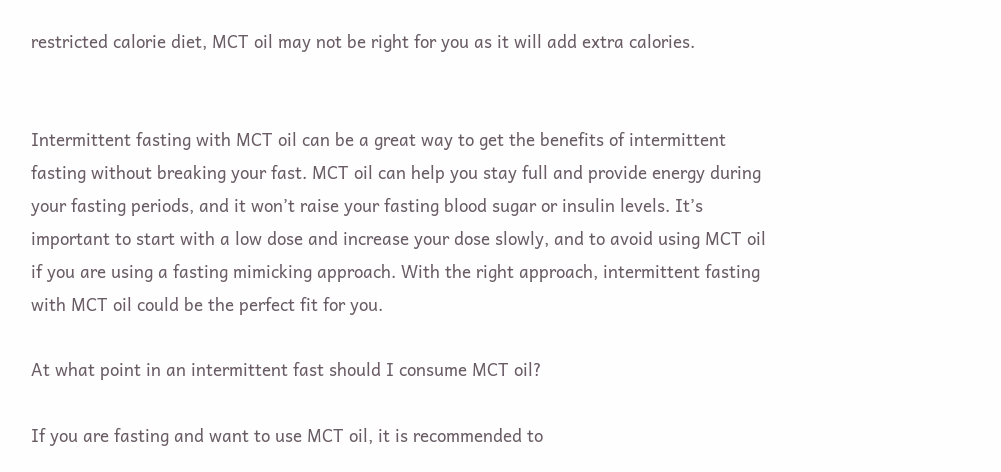restricted calorie diet, MCT oil may not be right for you as it will add extra calories.


Intermittent fasting with MCT oil can be a great way to get the benefits of intermittent fasting without breaking your fast. MCT oil can help you stay full and provide energy during your fasting periods, and it won’t raise your fasting blood sugar or insulin levels. It’s important to start with a low dose and increase your dose slowly, and to avoid using MCT oil if you are using a fasting mimicking approach. With the right approach, intermittent fasting with MCT oil could be the perfect fit for you.

At what point in an intermittent fast should I consume MCT oil?

If you are fasting and want to use MCT oil, it is recommended to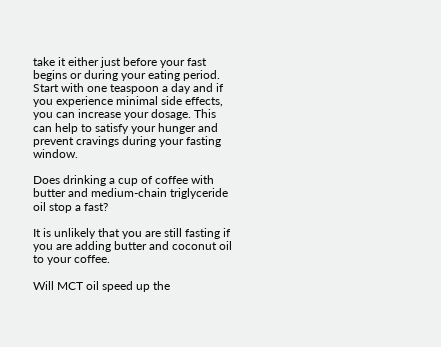take it either just before your fast begins or during your eating period. Start with one teaspoon a day and if you experience minimal side effects, you can increase your dosage. This can help to satisfy your hunger and prevent cravings during your fasting window.

Does drinking a cup of coffee with butter and medium-chain triglyceride oil stop a fast?

It is unlikely that you are still fasting if you are adding butter and coconut oil to your coffee.

Will MCT oil speed up the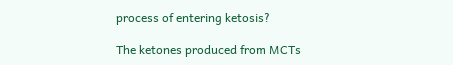process of entering ketosis?

The ketones produced from MCTs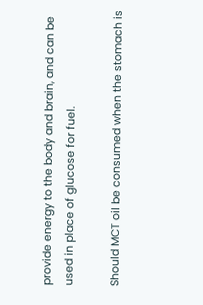provide energy to the body and brain, and can be used in place of glucose for fuel.

Should MCT oil be consumed when the stomach is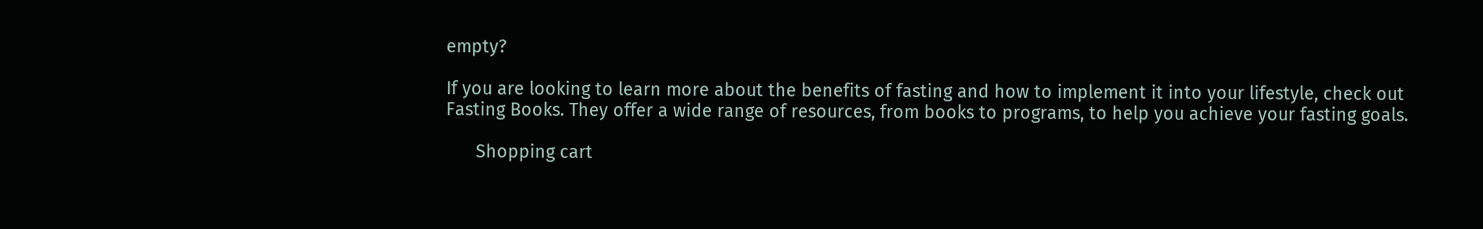empty?

If you are looking to learn more about the benefits of fasting and how to implement it into your lifestyle, check out Fasting Books. They offer a wide range of resources, from books to programs, to help you achieve your fasting goals.

      Shopping cart